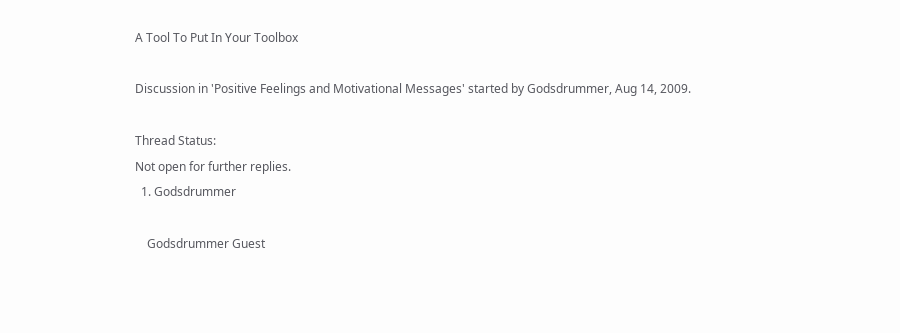A Tool To Put In Your Toolbox

Discussion in 'Positive Feelings and Motivational Messages' started by Godsdrummer, Aug 14, 2009.

Thread Status:
Not open for further replies.
  1. Godsdrummer

    Godsdrummer Guest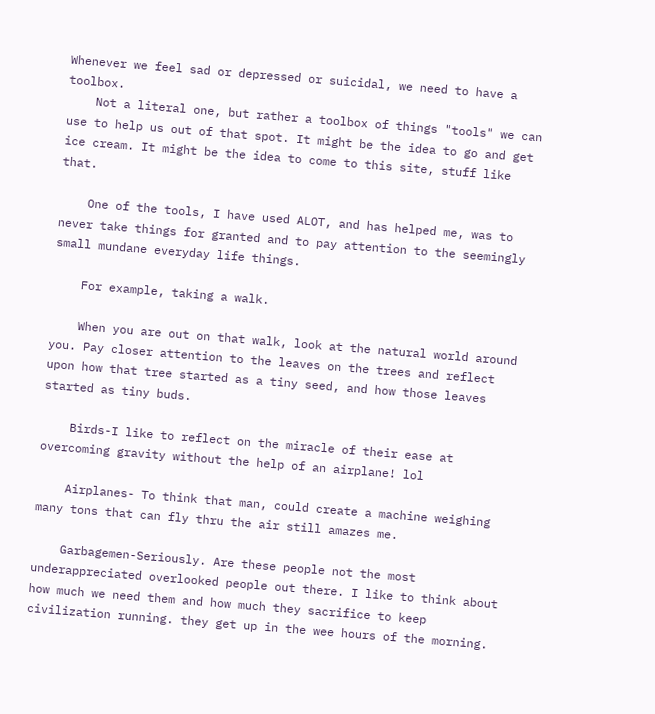Whenever we feel sad or depressed or suicidal, we need to have a toolbox.
    Not a literal one, but rather a toolbox of things "tools" we can use to help us out of that spot. It might be the idea to go and get ice cream. It might be the idea to come to this site, stuff like that.

    One of the tools, I have used ALOT, and has helped me, was to never take things for granted and to pay attention to the seemingly small mundane everyday life things.

    For example, taking a walk.

    When you are out on that walk, look at the natural world around you. Pay closer attention to the leaves on the trees and reflect upon how that tree started as a tiny seed, and how those leaves started as tiny buds.

    Birds-I like to reflect on the miracle of their ease at overcoming gravity without the help of an airplane! lol

    Airplanes- To think that man, could create a machine weighing many tons that can fly thru the air still amazes me.

    Garbagemen-Seriously. Are these people not the most underappreciated overlooked people out there. I like to think about how much we need them and how much they sacrifice to keep civilization running. they get up in the wee hours of the morning.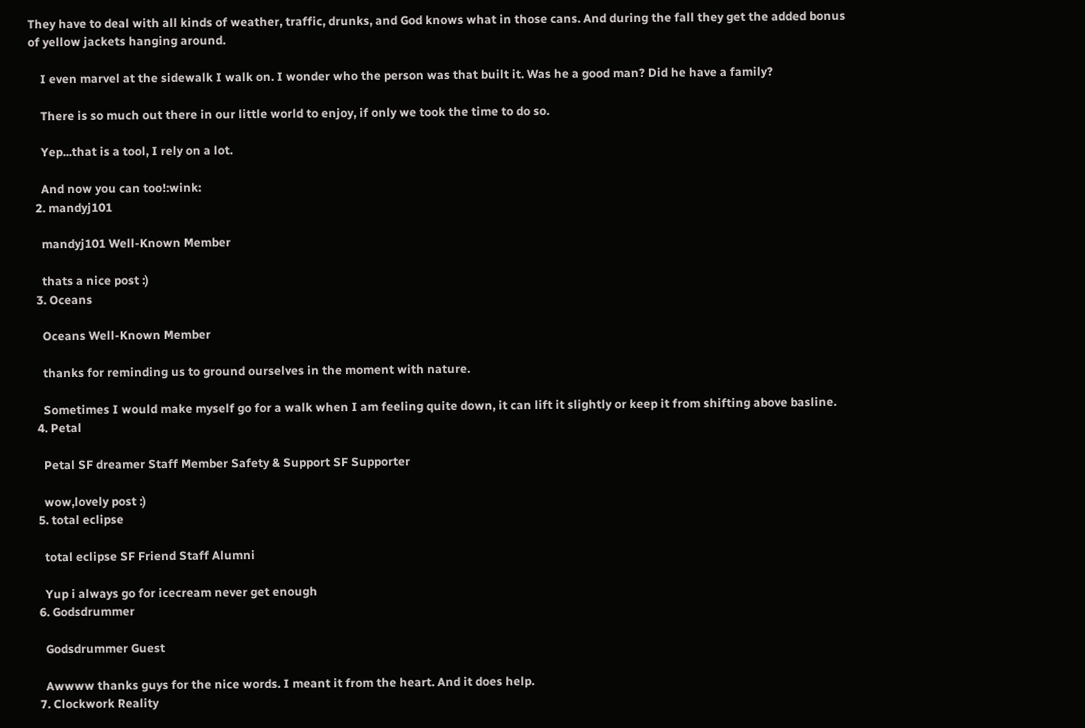They have to deal with all kinds of weather, traffic, drunks, and God knows what in those cans. And during the fall they get the added bonus of yellow jackets hanging around.

    I even marvel at the sidewalk I walk on. I wonder who the person was that built it. Was he a good man? Did he have a family?

    There is so much out there in our little world to enjoy, if only we took the time to do so.

    Yep...that is a tool, I rely on a lot.

    And now you can too!:wink:
  2. mandyj101

    mandyj101 Well-Known Member

    thats a nice post :)
  3. Oceans

    Oceans Well-Known Member

    thanks for reminding us to ground ourselves in the moment with nature.

    Sometimes I would make myself go for a walk when I am feeling quite down, it can lift it slightly or keep it from shifting above basline.
  4. Petal

    Petal SF dreamer Staff Member Safety & Support SF Supporter

    wow,lovely post :)
  5. total eclipse

    total eclipse SF Friend Staff Alumni

    Yup i always go for icecream never get enough
  6. Godsdrummer

    Godsdrummer Guest

    Awwww thanks guys for the nice words. I meant it from the heart. And it does help.
  7. Clockwork Reality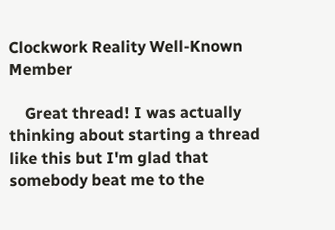Clockwork Reality Well-Known Member

    Great thread! I was actually thinking about starting a thread like this but I'm glad that somebody beat me to the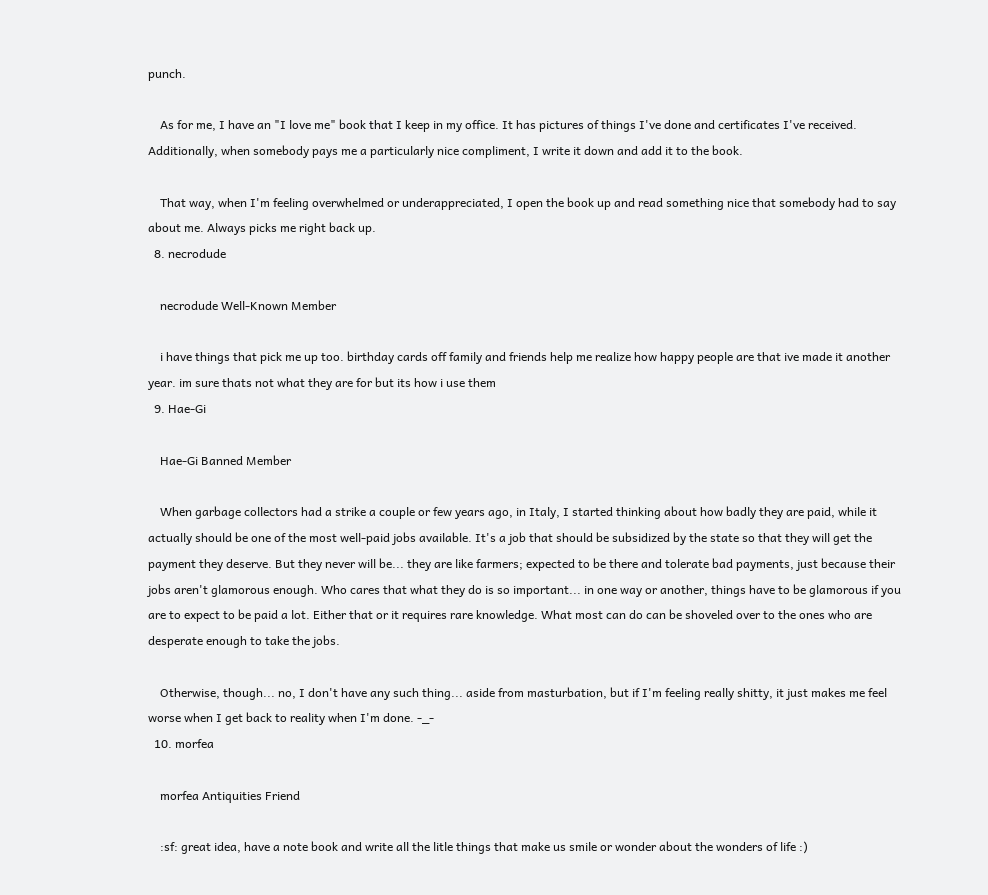punch.

    As for me, I have an "I love me" book that I keep in my office. It has pictures of things I've done and certificates I've received. Additionally, when somebody pays me a particularly nice compliment, I write it down and add it to the book.

    That way, when I'm feeling overwhelmed or underappreciated, I open the book up and read something nice that somebody had to say about me. Always picks me right back up.
  8. necrodude

    necrodude Well-Known Member

    i have things that pick me up too. birthday cards off family and friends help me realize how happy people are that ive made it another year. im sure thats not what they are for but its how i use them
  9. Hae-Gi

    Hae-Gi Banned Member

    When garbage collectors had a strike a couple or few years ago, in Italy, I started thinking about how badly they are paid, while it actually should be one of the most well-paid jobs available. It's a job that should be subsidized by the state so that they will get the payment they deserve. But they never will be... they are like farmers; expected to be there and tolerate bad payments, just because their jobs aren't glamorous enough. Who cares that what they do is so important... in one way or another, things have to be glamorous if you are to expect to be paid a lot. Either that or it requires rare knowledge. What most can do can be shoveled over to the ones who are desperate enough to take the jobs.

    Otherwise, though... no, I don't have any such thing... aside from masturbation, but if I'm feeling really shitty, it just makes me feel worse when I get back to reality when I'm done. -_-
  10. morfea

    morfea Antiquities Friend

    :sf: great idea, have a note book and write all the litle things that make us smile or wonder about the wonders of life :)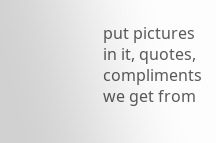put pictures in it, quotes, compliments we get from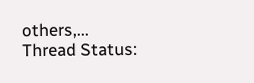others,...
Thread Status: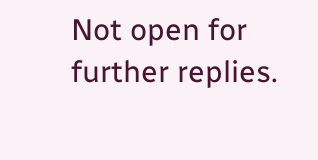Not open for further replies.